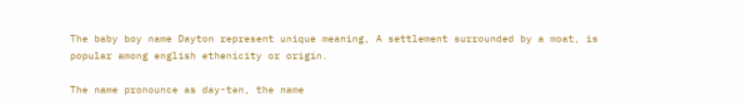The baby boy name Dayton represent unique meaning, A settlement surrounded by a moat, is popular among english ethenicity or origin.

The name pronounce as day-tən, the name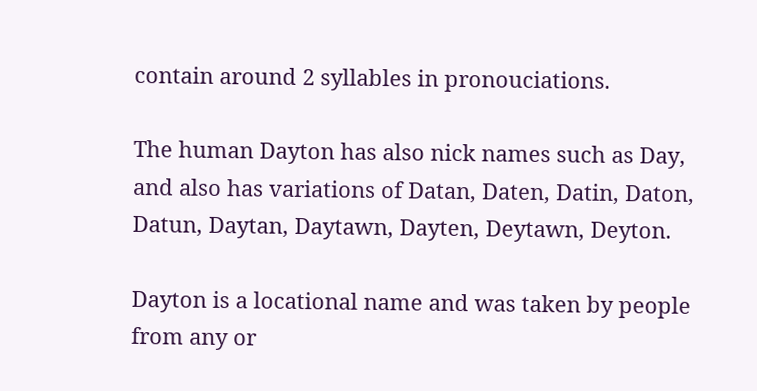contain around 2 syllables in pronouciations.

The human Dayton has also nick names such as Day, and also has variations of Datan, Daten, Datin, Daton, Datun, Daytan, Daytawn, Dayten, Deytawn, Deyton.

Dayton is a locational name and was taken by people from any or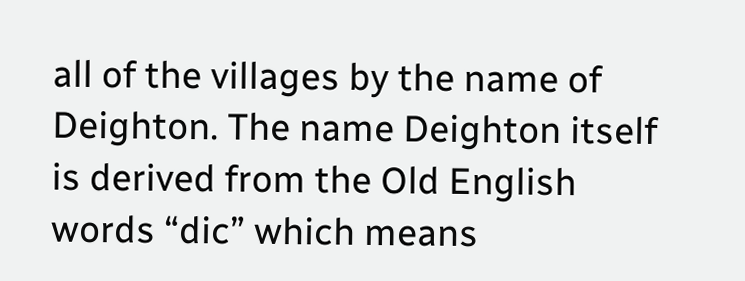all of the villages by the name of Deighton. The name Deighton itself is derived from the Old English words “dic” which means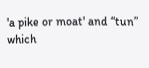'a pike or moat' and “tun” which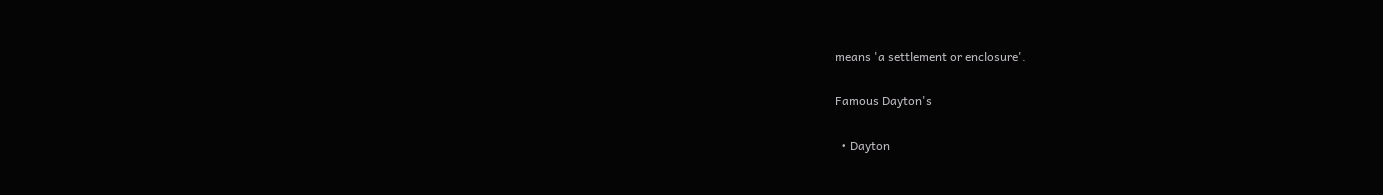means 'a settlement or enclosure'.

Famous Dayton's

  • Dayton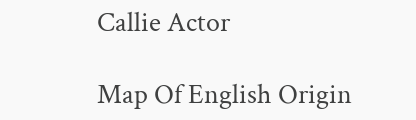Callie Actor

Map Of English Origin